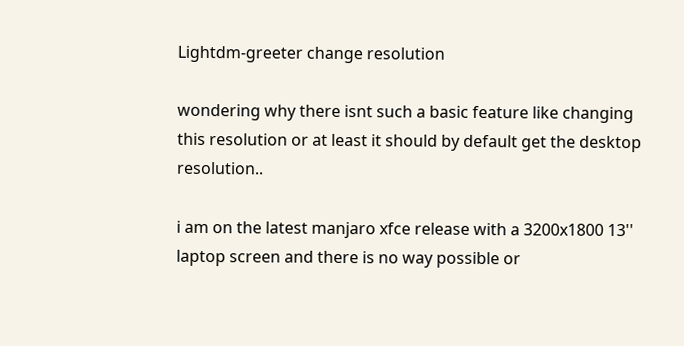Lightdm-greeter change resolution

wondering why there isnt such a basic feature like changing this resolution or at least it should by default get the desktop resolution..

i am on the latest manjaro xfce release with a 3200x1800 13'' laptop screen and there is no way possible or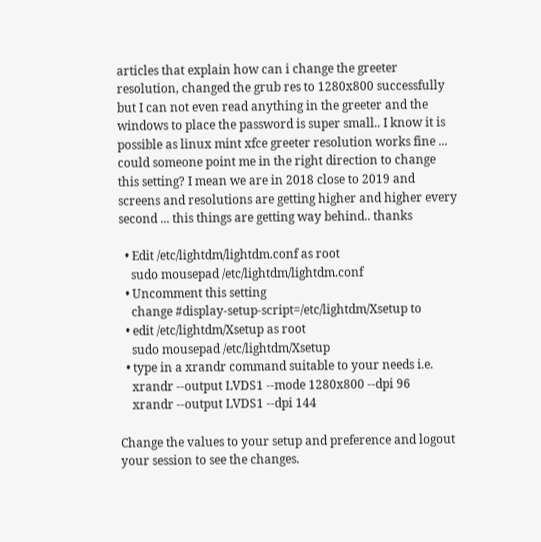articles that explain how can i change the greeter resolution, changed the grub res to 1280x800 successfully but I can not even read anything in the greeter and the windows to place the password is super small.. I know it is possible as linux mint xfce greeter resolution works fine ... could someone point me in the right direction to change this setting? I mean we are in 2018 close to 2019 and screens and resolutions are getting higher and higher every second ... this things are getting way behind.. thanks

  • Edit /etc/lightdm/lightdm.conf as root
    sudo mousepad /etc/lightdm/lightdm.conf
  • Uncomment this setting
    change #display-setup-script=/etc/lightdm/Xsetup to
  • edit /etc/lightdm/Xsetup as root
    sudo mousepad /etc/lightdm/Xsetup
  • type in a xrandr command suitable to your needs i.e.
    xrandr --output LVDS1 --mode 1280x800 --dpi 96
    xrandr --output LVDS1 --dpi 144

Change the values to your setup and preference and logout your session to see the changes.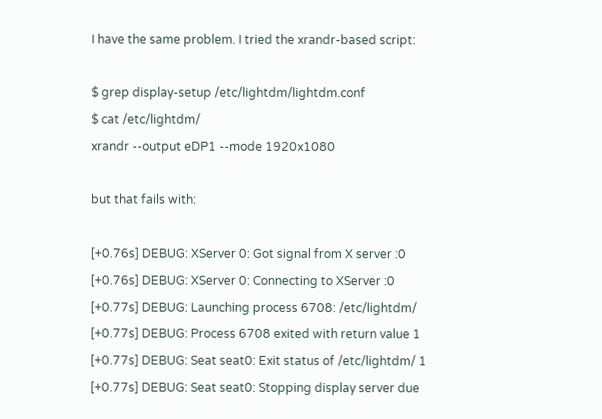I have the same problem. I tried the xrandr-based script:

$ grep display-setup /etc/lightdm/lightdm.conf
$ cat /etc/lightdm/
xrandr --output eDP1 --mode 1920x1080

but that fails with:

[+0.76s] DEBUG: XServer 0: Got signal from X server :0
[+0.76s] DEBUG: XServer 0: Connecting to XServer :0
[+0.77s] DEBUG: Launching process 6708: /etc/lightdm/
[+0.77s] DEBUG: Process 6708 exited with return value 1
[+0.77s] DEBUG: Seat seat0: Exit status of /etc/lightdm/ 1
[+0.77s] DEBUG: Seat seat0: Stopping display server due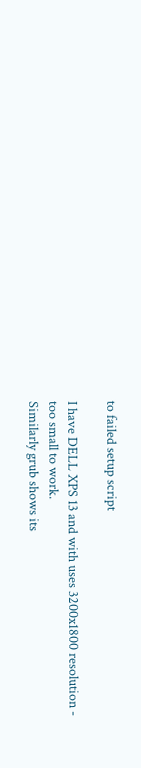to failed setup script

I have DELL XPS 13 and with uses 3200x1800 resolution - too small to work.
Similarly grub shows its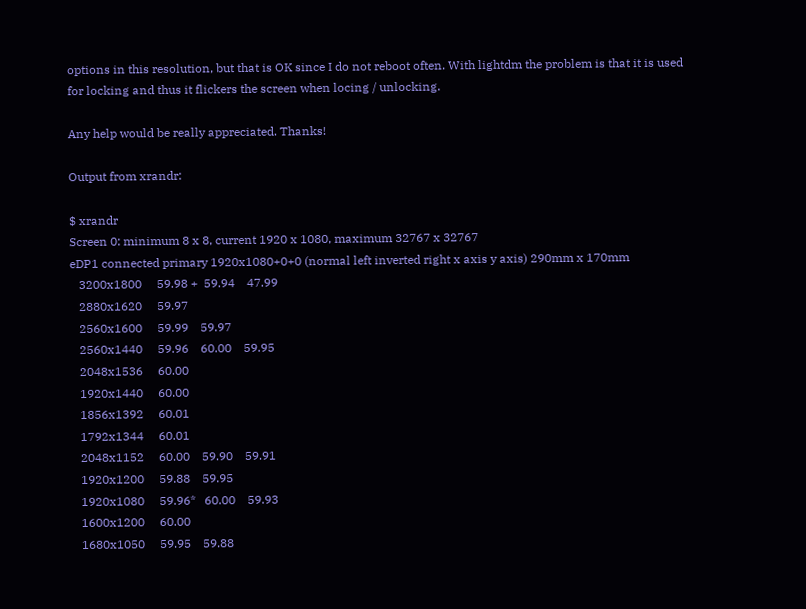options in this resolution, but that is OK since I do not reboot often. With lightdm the problem is that it is used for locking and thus it flickers the screen when locing / unlocking.

Any help would be really appreciated. Thanks!

Output from xrandr:

$ xrandr
Screen 0: minimum 8 x 8, current 1920 x 1080, maximum 32767 x 32767
eDP1 connected primary 1920x1080+0+0 (normal left inverted right x axis y axis) 290mm x 170mm
   3200x1800     59.98 +  59.94    47.99
   2880x1620     59.97
   2560x1600     59.99    59.97
   2560x1440     59.96    60.00    59.95
   2048x1536     60.00
   1920x1440     60.00
   1856x1392     60.01
   1792x1344     60.01
   2048x1152     60.00    59.90    59.91
   1920x1200     59.88    59.95
   1920x1080     59.96*   60.00    59.93
   1600x1200     60.00
   1680x1050     59.95    59.88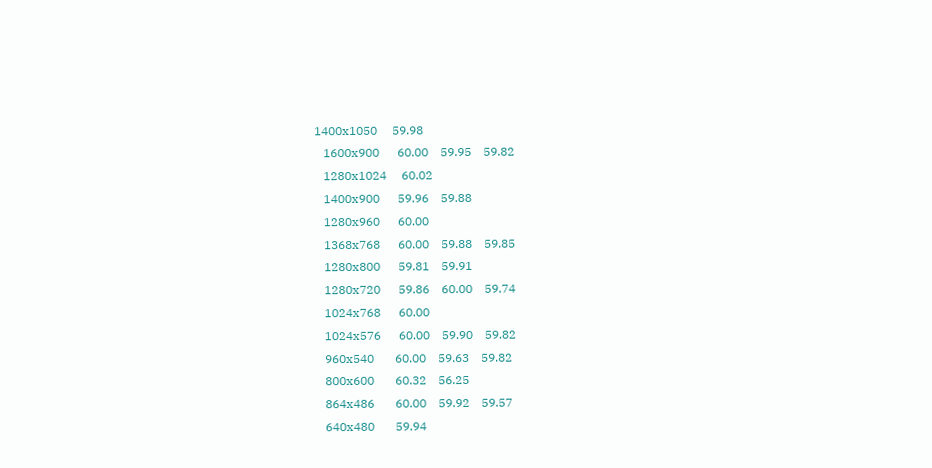1400x1050     59.98
   1600x900      60.00    59.95    59.82
   1280x1024     60.02
   1400x900      59.96    59.88
   1280x960      60.00
   1368x768      60.00    59.88    59.85
   1280x800      59.81    59.91
   1280x720      59.86    60.00    59.74
   1024x768      60.00
   1024x576      60.00    59.90    59.82
   960x540       60.00    59.63    59.82
   800x600       60.32    56.25
   864x486       60.00    59.92    59.57
   640x480       59.94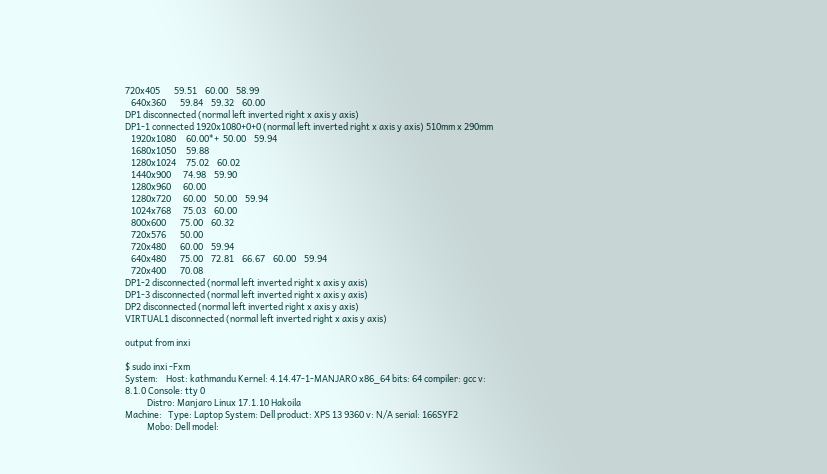720x405       59.51    60.00    58.99
   640x360       59.84    59.32    60.00
DP1 disconnected (normal left inverted right x axis y axis)
DP1-1 connected 1920x1080+0+0 (normal left inverted right x axis y axis) 510mm x 290mm
   1920x1080     60.00*+  50.00    59.94
   1680x1050     59.88
   1280x1024     75.02    60.02
   1440x900      74.98    59.90
   1280x960      60.00
   1280x720      60.00    50.00    59.94
   1024x768      75.03    60.00
   800x600       75.00    60.32
   720x576       50.00
   720x480       60.00    59.94
   640x480       75.00    72.81    66.67    60.00    59.94
   720x400       70.08
DP1-2 disconnected (normal left inverted right x axis y axis)
DP1-3 disconnected (normal left inverted right x axis y axis)
DP2 disconnected (normal left inverted right x axis y axis)
VIRTUAL1 disconnected (normal left inverted right x axis y axis)

output from inxi

$ sudo inxi -Fxm
System:    Host: kathmandu Kernel: 4.14.47-1-MANJARO x86_64 bits: 64 compiler: gcc v: 8.1.0 Console: tty 0
           Distro: Manjaro Linux 17.1.10 Hakoila
Machine:   Type: Laptop System: Dell product: XPS 13 9360 v: N/A serial: 166SYF2
           Mobo: Dell model: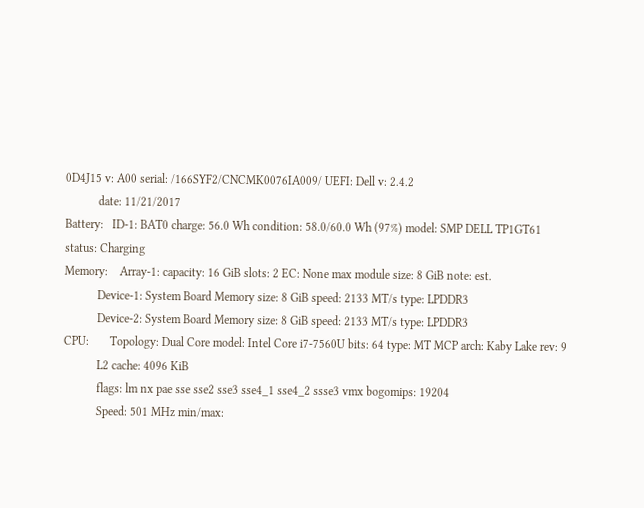0D4J15 v: A00 serial: /166SYF2/CNCMK0076IA009/ UEFI: Dell v: 2.4.2
           date: 11/21/2017
Battery:   ID-1: BAT0 charge: 56.0 Wh condition: 58.0/60.0 Wh (97%) model: SMP DELL TP1GT61 status: Charging
Memory:    Array-1: capacity: 16 GiB slots: 2 EC: None max module size: 8 GiB note: est.
           Device-1: System Board Memory size: 8 GiB speed: 2133 MT/s type: LPDDR3
           Device-2: System Board Memory size: 8 GiB speed: 2133 MT/s type: LPDDR3
CPU:       Topology: Dual Core model: Intel Core i7-7560U bits: 64 type: MT MCP arch: Kaby Lake rev: 9
           L2 cache: 4096 KiB
           flags: lm nx pae sse sse2 sse3 sse4_1 sse4_2 ssse3 vmx bogomips: 19204
           Speed: 501 MHz min/max: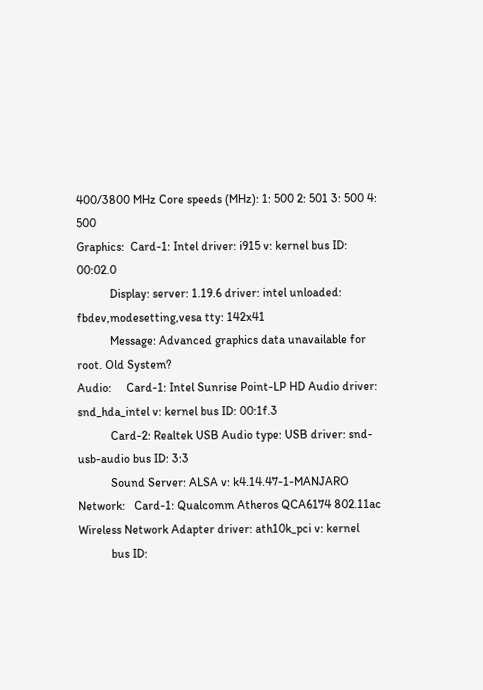400/3800 MHz Core speeds (MHz): 1: 500 2: 501 3: 500 4: 500
Graphics:  Card-1: Intel driver: i915 v: kernel bus ID: 00:02.0
           Display: server: 1.19.6 driver: intel unloaded: fbdev,modesetting,vesa tty: 142x41
           Message: Advanced graphics data unavailable for root. Old System?
Audio:     Card-1: Intel Sunrise Point-LP HD Audio driver: snd_hda_intel v: kernel bus ID: 00:1f.3
           Card-2: Realtek USB Audio type: USB driver: snd-usb-audio bus ID: 3:3
           Sound Server: ALSA v: k4.14.47-1-MANJARO
Network:   Card-1: Qualcomm Atheros QCA6174 802.11ac Wireless Network Adapter driver: ath10k_pci v: kernel
           bus ID: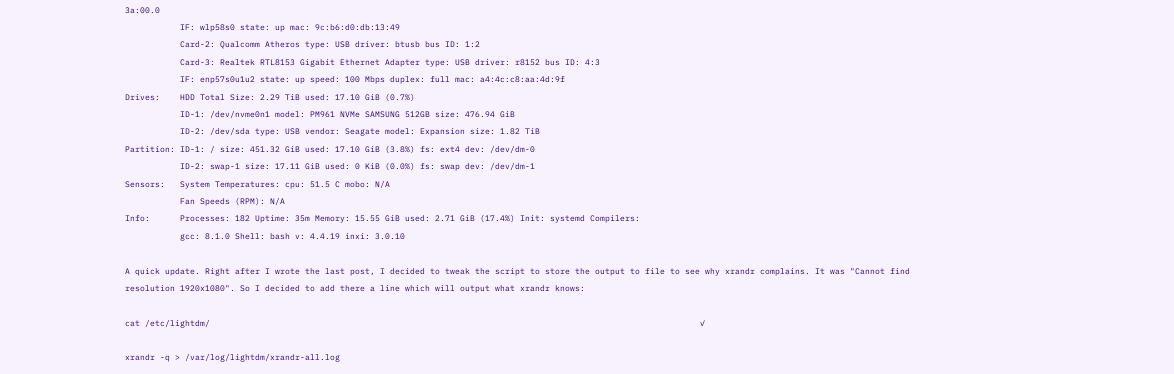3a:00.0
           IF: wlp58s0 state: up mac: 9c:b6:d0:db:13:49
           Card-2: Qualcomm Atheros type: USB driver: btusb bus ID: 1:2
           Card-3: Realtek RTL8153 Gigabit Ethernet Adapter type: USB driver: r8152 bus ID: 4:3
           IF: enp57s0u1u2 state: up speed: 100 Mbps duplex: full mac: a4:4c:c8:aa:4d:9f
Drives:    HDD Total Size: 2.29 TiB used: 17.10 GiB (0.7%)
           ID-1: /dev/nvme0n1 model: PM961 NVMe SAMSUNG 512GB size: 476.94 GiB
           ID-2: /dev/sda type: USB vendor: Seagate model: Expansion size: 1.82 TiB
Partition: ID-1: / size: 451.32 GiB used: 17.10 GiB (3.8%) fs: ext4 dev: /dev/dm-0
           ID-2: swap-1 size: 17.11 GiB used: 0 KiB (0.0%) fs: swap dev: /dev/dm-1
Sensors:   System Temperatures: cpu: 51.5 C mobo: N/A
           Fan Speeds (RPM): N/A
Info:      Processes: 182 Uptime: 35m Memory: 15.55 GiB used: 2.71 GiB (17.4%) Init: systemd Compilers:
           gcc: 8.1.0 Shell: bash v: 4.4.19 inxi: 3.0.10

A quick update. Right after I wrote the last post, I decided to tweak the script to store the output to file to see why xrandr complains. It was "Cannot find resolution 1920x1080". So I decided to add there a line which will output what xrandr knows:

cat /etc/lightdm/                                                                                                  ✓

xrandr -q > /var/log/lightdm/xrandr-all.log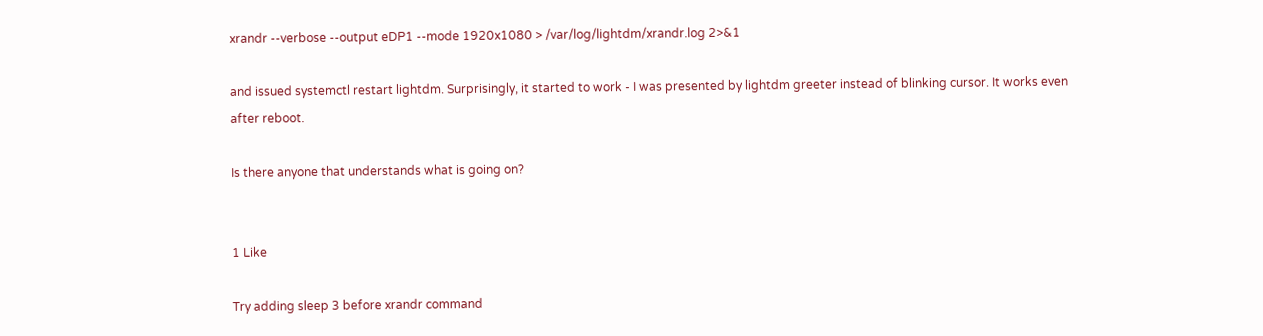xrandr --verbose --output eDP1 --mode 1920x1080 > /var/log/lightdm/xrandr.log 2>&1

and issued systemctl restart lightdm. Surprisingly, it started to work - I was presented by lightdm greeter instead of blinking cursor. It works even after reboot.

Is there anyone that understands what is going on?


1 Like

Try adding sleep 3 before xrandr command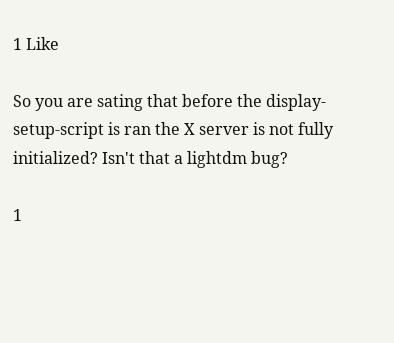1 Like

So you are sating that before the display-setup-script is ran the X server is not fully initialized? Isn't that a lightdm bug?

1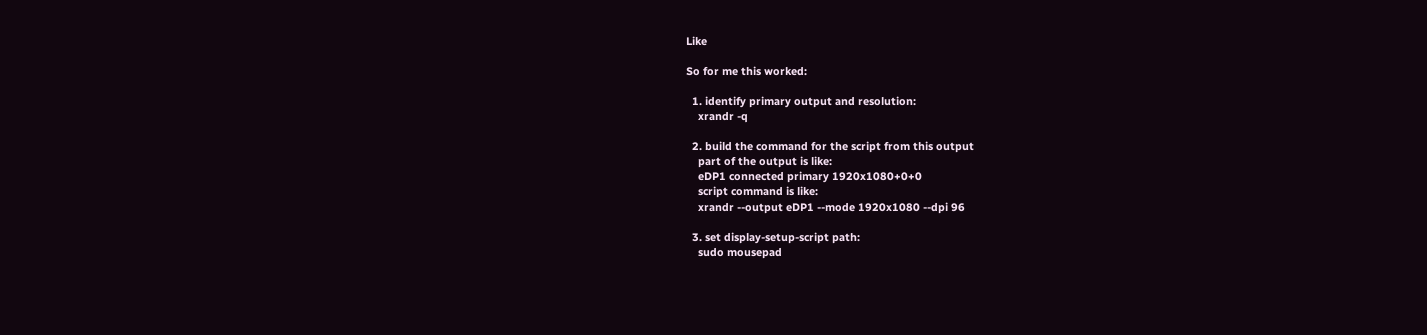Like

So for me this worked:

  1. identify primary output and resolution:
    xrandr -q

  2. build the command for the script from this output
    part of the output is like:
    eDP1 connected primary 1920x1080+0+0
    script command is like:
    xrandr --output eDP1 --mode 1920x1080 --dpi 96

  3. set display-setup-script path:
    sudo mousepad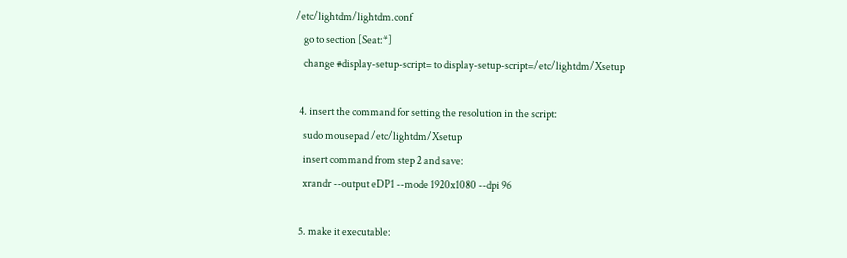/etc/lightdm/lightdm.conf
    go to section [Seat:*]
    change #display-setup-script= to display-setup-script=/etc/lightdm/Xsetup

  4. insert the command for setting the resolution in the script:
    sudo mousepad /etc/lightdm/Xsetup
    insert command from step 2 and save:
    xrandr --output eDP1 --mode 1920x1080 --dpi 96

  5. make it executable: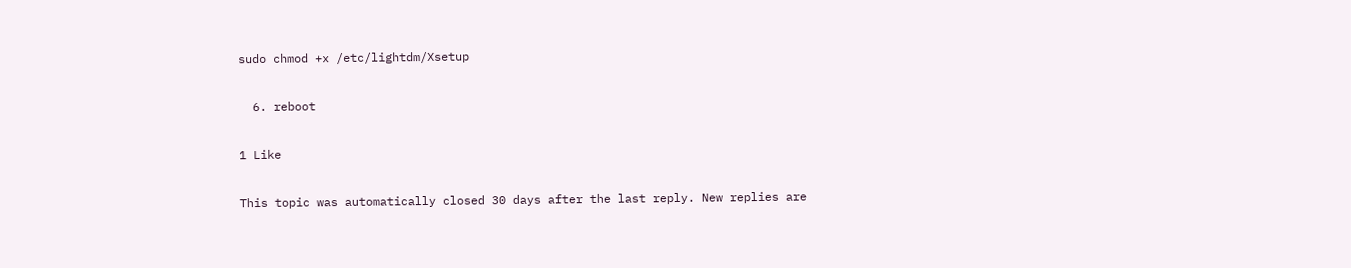sudo chmod +x /etc/lightdm/Xsetup

  6. reboot

1 Like

This topic was automatically closed 30 days after the last reply. New replies are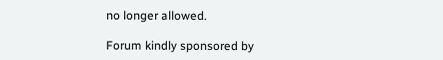no longer allowed.

Forum kindly sponsored by